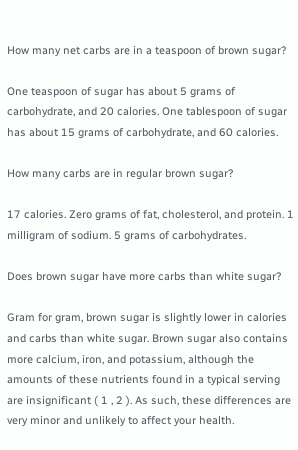How many net carbs are in a teaspoon of brown sugar?

One teaspoon of sugar has about 5 grams of carbohydrate, and 20 calories. One tablespoon of sugar has about 15 grams of carbohydrate, and 60 calories.

How many carbs are in regular brown sugar?

17 calories. Zero grams of fat, cholesterol, and protein. 1 milligram of sodium. 5 grams of carbohydrates.

Does brown sugar have more carbs than white sugar?

Gram for gram, brown sugar is slightly lower in calories and carbs than white sugar. Brown sugar also contains more calcium, iron, and potassium, although the amounts of these nutrients found in a typical serving are insignificant ( 1 , 2 ). As such, these differences are very minor and unlikely to affect your health.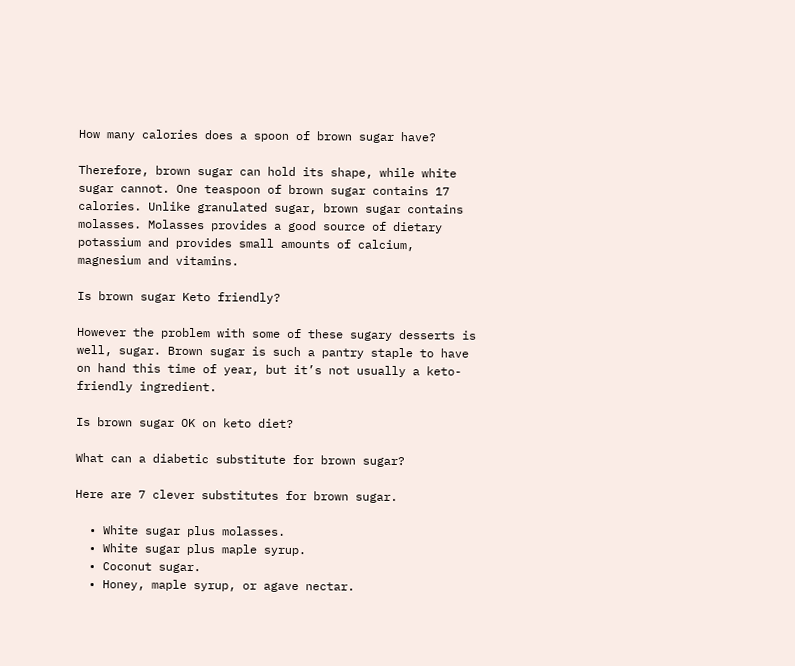How many calories does a spoon of brown sugar have?

Therefore, brown sugar can hold its shape, while white sugar cannot. One teaspoon of brown sugar contains 17 calories. Unlike granulated sugar, brown sugar contains molasses. Molasses provides a good source of dietary potassium and provides small amounts of calcium, magnesium and vitamins.

Is brown sugar Keto friendly?

However the problem with some of these sugary desserts is well, sugar. Brown sugar is such a pantry staple to have on hand this time of year, but it’s not usually a keto-friendly ingredient.

Is brown sugar OK on keto diet?

What can a diabetic substitute for brown sugar?

Here are 7 clever substitutes for brown sugar.

  • White sugar plus molasses.
  • White sugar plus maple syrup.
  • Coconut sugar.
  • Honey, maple syrup, or agave nectar.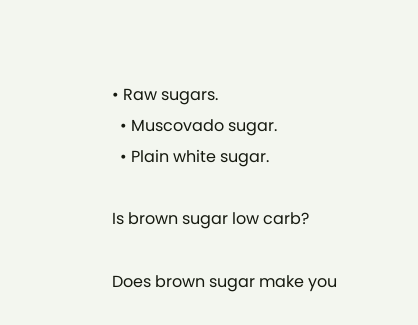• Raw sugars.
  • Muscovado sugar.
  • Plain white sugar.

Is brown sugar low carb?

Does brown sugar make you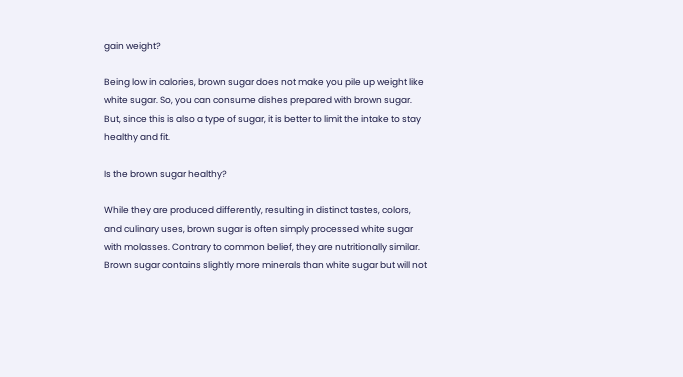gain weight?

Being low in calories, brown sugar does not make you pile up weight like white sugar. So, you can consume dishes prepared with brown sugar. But, since this is also a type of sugar, it is better to limit the intake to stay healthy and fit.

Is the brown sugar healthy?

While they are produced differently, resulting in distinct tastes, colors, and culinary uses, brown sugar is often simply processed white sugar with molasses. Contrary to common belief, they are nutritionally similar. Brown sugar contains slightly more minerals than white sugar but will not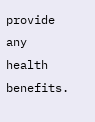provide any health benefits.